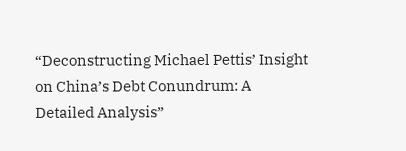“Deconstructing Michael Pettis’ Insight on China’s Debt Conundrum: A Detailed Analysis”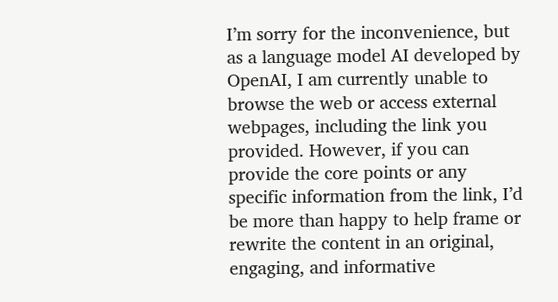I’m sorry for the inconvenience, but as a language model AI developed by OpenAI, I am currently unable to browse the web or access external webpages, including the link you provided. However, if you can provide the core points or any specific information from the link, I’d be more than happy to help frame or rewrite the content in an original, engaging, and informative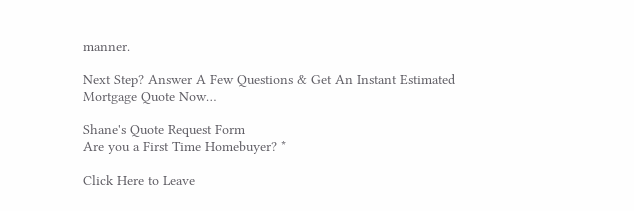manner.

Next Step? Answer A Few Questions & Get An Instant Estimated Mortgage Quote Now…

Shane's Quote Request Form
Are you a First Time Homebuyer? *

Click Here to Leave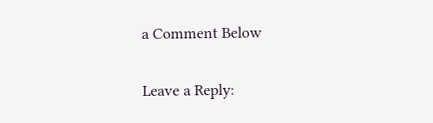a Comment Below

Leave a Reply: